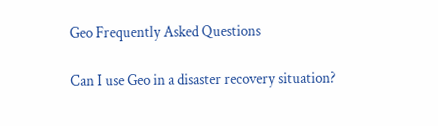Geo Frequently Asked Questions

Can I use Geo in a disaster recovery situation?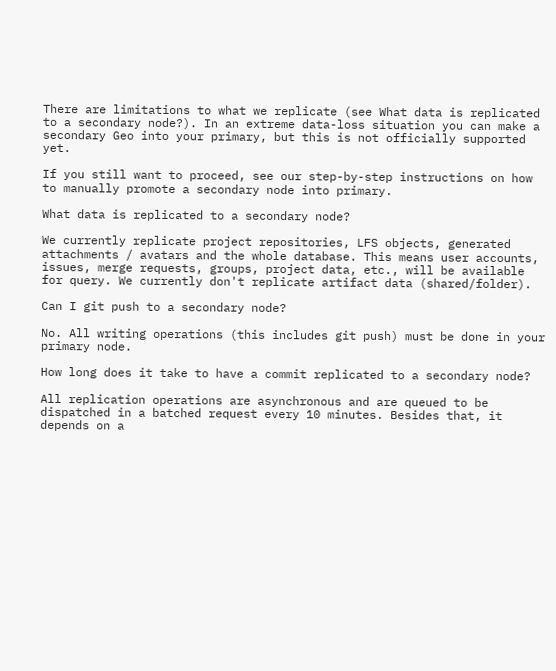There are limitations to what we replicate (see What data is replicated to a secondary node?). In an extreme data-loss situation you can make a secondary Geo into your primary, but this is not officially supported yet.

If you still want to proceed, see our step-by-step instructions on how to manually promote a secondary node into primary.

What data is replicated to a secondary node?

We currently replicate project repositories, LFS objects, generated attachments / avatars and the whole database. This means user accounts, issues, merge requests, groups, project data, etc., will be available for query. We currently don't replicate artifact data (shared/folder).

Can I git push to a secondary node?

No. All writing operations (this includes git push) must be done in your primary node.

How long does it take to have a commit replicated to a secondary node?

All replication operations are asynchronous and are queued to be dispatched in a batched request every 10 minutes. Besides that, it depends on a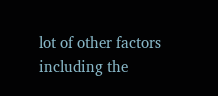lot of other factors including the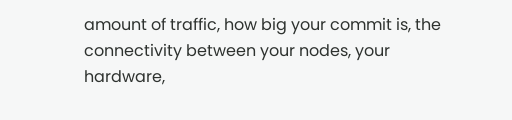amount of traffic, how big your commit is, the connectivity between your nodes, your hardware,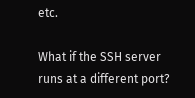etc.

What if the SSH server runs at a different port?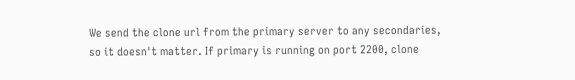We send the clone url from the primary server to any secondaries, so it doesn't matter. If primary is running on port 2200, clone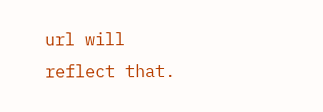url will reflect that.